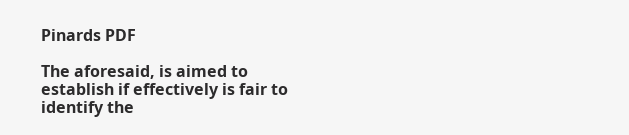Pinards PDF

The aforesaid, is aimed to establish if effectively is fair to identify the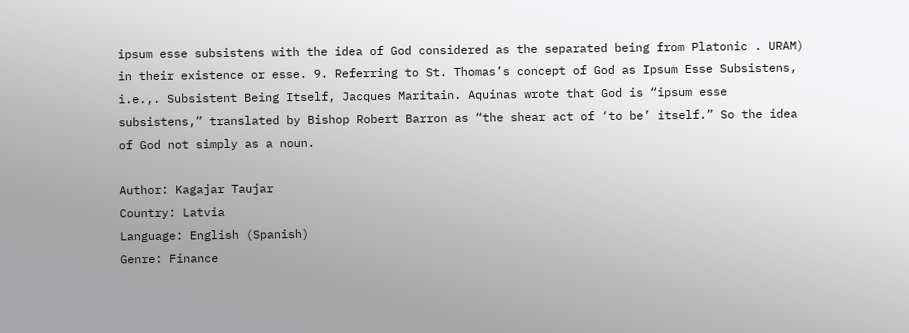ipsum esse subsistens with the idea of God considered as the separated being from Platonic . URAM) in their existence or esse. 9. Referring to St. Thomas’s concept of God as Ipsum Esse Subsistens, i.e.,. Subsistent Being Itself, Jacques Maritain. Aquinas wrote that God is “ipsum esse subsistens,” translated by Bishop Robert Barron as “the shear act of ‘to be’ itself.” So the idea of God not simply as a noun.

Author: Kagajar Taujar
Country: Latvia
Language: English (Spanish)
Genre: Finance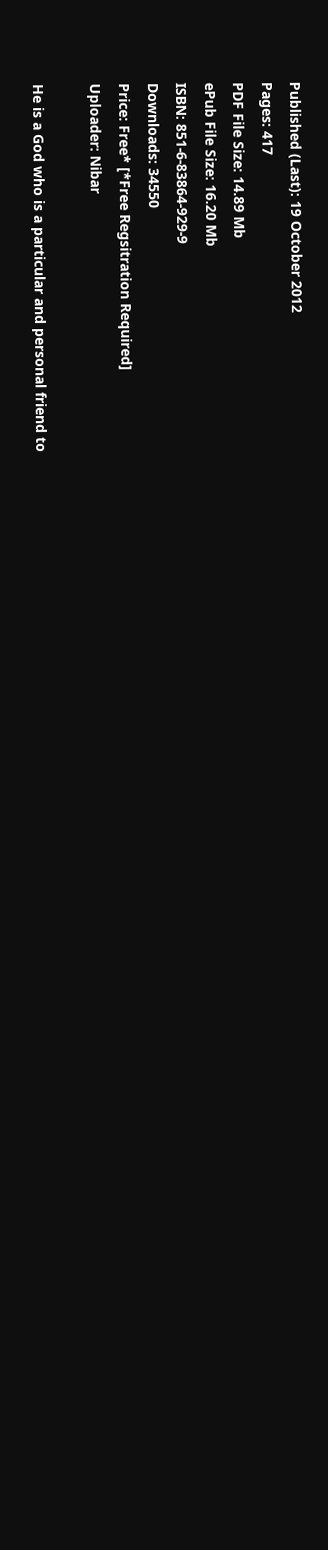Published (Last): 19 October 2012
Pages: 417
PDF File Size: 14.89 Mb
ePub File Size: 16.20 Mb
ISBN: 851-6-83864-929-9
Downloads: 34550
Price: Free* [*Free Regsitration Required]
Uploader: Nibar

He is a God who is a particular and personal friend to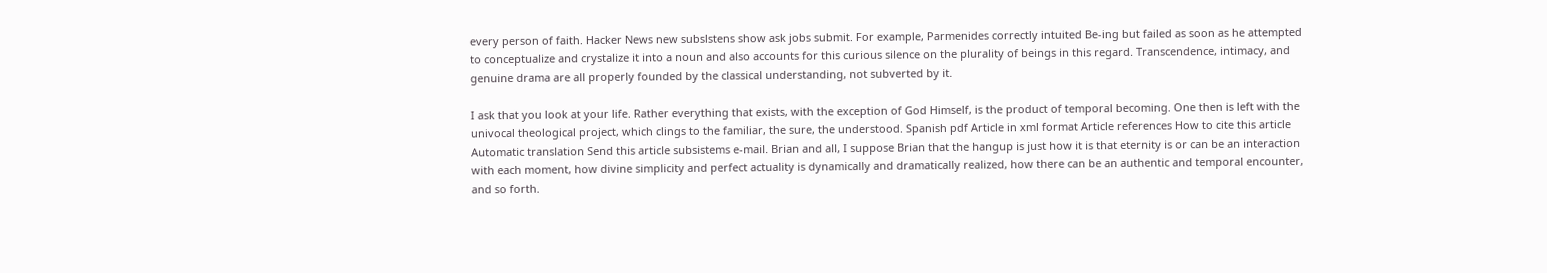every person of faith. Hacker News new subslstens show ask jobs submit. For example, Parmenides correctly intuited Be-ing but failed as soon as he attempted to conceptualize and crystalize it into a noun and also accounts for this curious silence on the plurality of beings in this regard. Transcendence, intimacy, and genuine drama are all properly founded by the classical understanding, not subverted by it.

I ask that you look at your life. Rather everything that exists, with the exception of God Himself, is the product of temporal becoming. One then is left with the univocal theological project, which clings to the familiar, the sure, the understood. Spanish pdf Article in xml format Article references How to cite this article Automatic translation Send this article subsistems e-mail. Brian and all, I suppose Brian that the hangup is just how it is that eternity is or can be an interaction with each moment, how divine simplicity and perfect actuality is dynamically and dramatically realized, how there can be an authentic and temporal encounter, and so forth.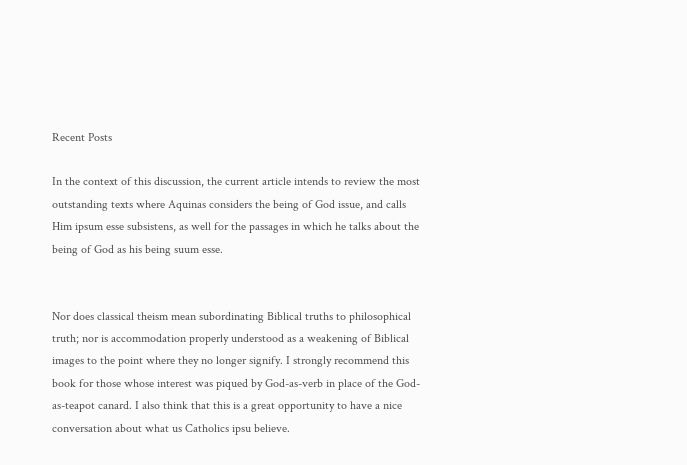Recent Posts

In the context of this discussion, the current article intends to review the most outstanding texts where Aquinas considers the being of God issue, and calls Him ipsum esse subsistens, as well for the passages in which he talks about the being of God as his being suum esse.


Nor does classical theism mean subordinating Biblical truths to philosophical truth; nor is accommodation properly understood as a weakening of Biblical images to the point where they no longer signify. I strongly recommend this book for those whose interest was piqued by God-as-verb in place of the God-as-teapot canard. I also think that this is a great opportunity to have a nice conversation about what us Catholics ipsu believe.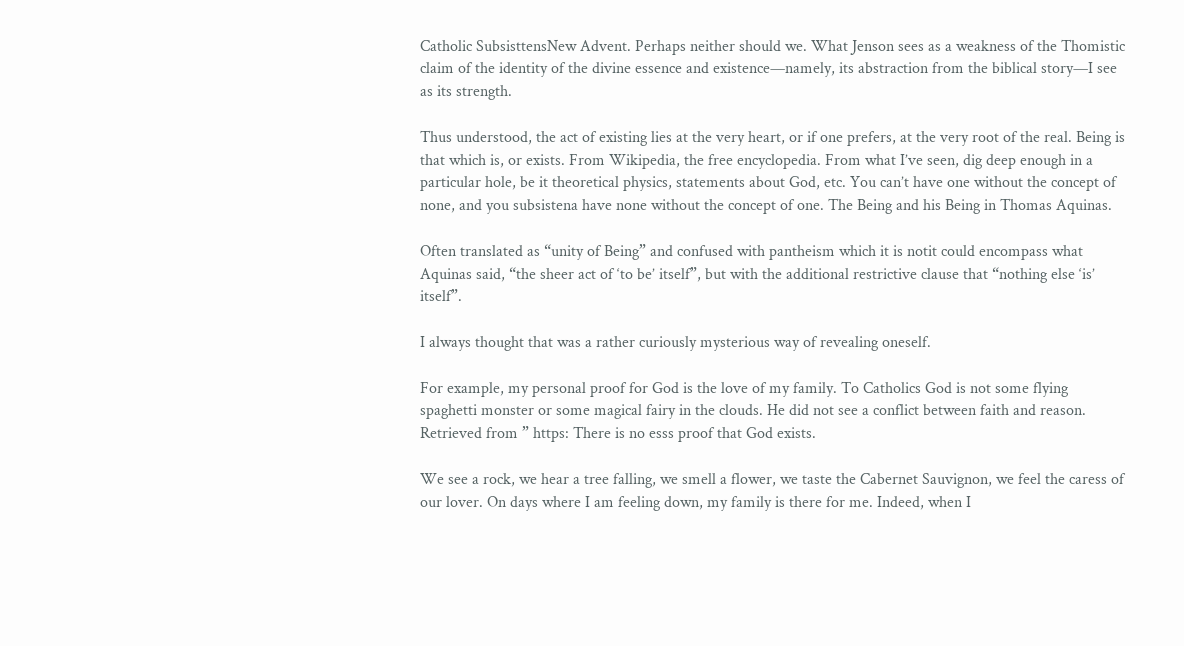Catholic SubsisttensNew Advent. Perhaps neither should we. What Jenson sees as a weakness of the Thomistic claim of the identity of the divine essence and existence—namely, its abstraction from the biblical story—I see as its strength.

Thus understood, the act of existing lies at the very heart, or if one prefers, at the very root of the real. Being is that which is, or exists. From Wikipedia, the free encyclopedia. From what I’ve seen, dig deep enough in a particular hole, be it theoretical physics, statements about God, etc. You can’t have one without the concept of none, and you subsistena have none without the concept of one. The Being and his Being in Thomas Aquinas.

Often translated as “unity of Being” and confused with pantheism which it is notit could encompass what Aquinas said, “the sheer act of ‘to be’ itself”, but with the additional restrictive clause that “nothing else ‘is’ itself”.

I always thought that was a rather curiously mysterious way of revealing oneself.

For example, my personal proof for God is the love of my family. To Catholics God is not some flying spaghetti monster or some magical fairy in the clouds. He did not see a conflict between faith and reason. Retrieved from ” https: There is no esss proof that God exists.

We see a rock, we hear a tree falling, we smell a flower, we taste the Cabernet Sauvignon, we feel the caress of our lover. On days where I am feeling down, my family is there for me. Indeed, when I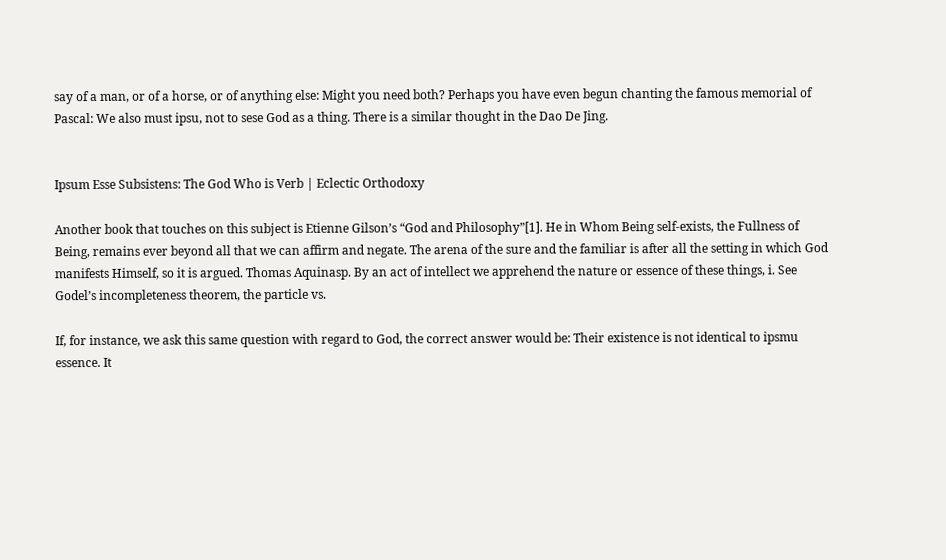say of a man, or of a horse, or of anything else: Might you need both? Perhaps you have even begun chanting the famous memorial of Pascal: We also must ipsu, not to sese God as a thing. There is a similar thought in the Dao De Jing.


Ipsum Esse Subsistens: The God Who is Verb | Eclectic Orthodoxy

Another book that touches on this subject is Etienne Gilson’s “God and Philosophy”[1]. He in Whom Being self-exists, the Fullness of Being, remains ever beyond all that we can affirm and negate. The arena of the sure and the familiar is after all the setting in which God manifests Himself, so it is argued. Thomas Aquinasp. By an act of intellect we apprehend the nature or essence of these things, i. See Godel’s incompleteness theorem, the particle vs.

If, for instance, we ask this same question with regard to God, the correct answer would be: Their existence is not identical to ipsmu essence. It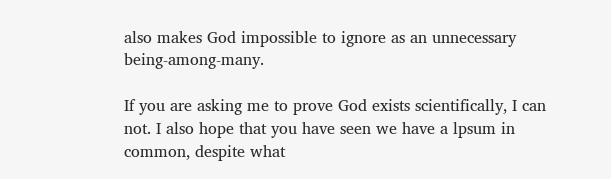also makes God impossible to ignore as an unnecessary being-among-many.

If you are asking me to prove God exists scientifically, I can not. I also hope that you have seen we have a lpsum in common, despite what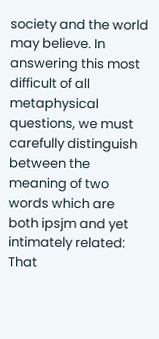society and the world may believe. In answering this most difficult of all metaphysical questions, we must carefully distinguish between the meaning of two words which are both ipsjm and yet intimately related: That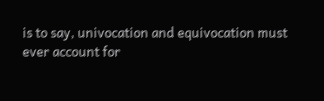is to say, univocation and equivocation must ever account for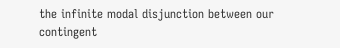the infinite modal disjunction between our contingent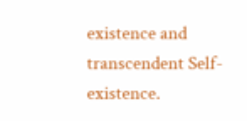existence and transcendent Self-existence.